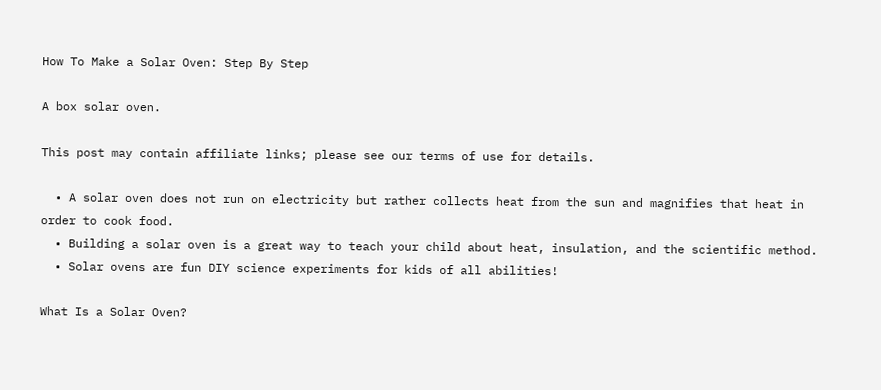How To Make a Solar Oven: Step By Step

A box solar oven.

This post may contain affiliate links; please see our terms of use for details.

  • A solar oven does not run on electricity but rather collects heat from the sun and magnifies that heat in order to cook food.
  • Building a solar oven is a great way to teach your child about heat, insulation, and the scientific method.
  • Solar ovens are fun DIY science experiments for kids of all abilities!

What Is a Solar Oven?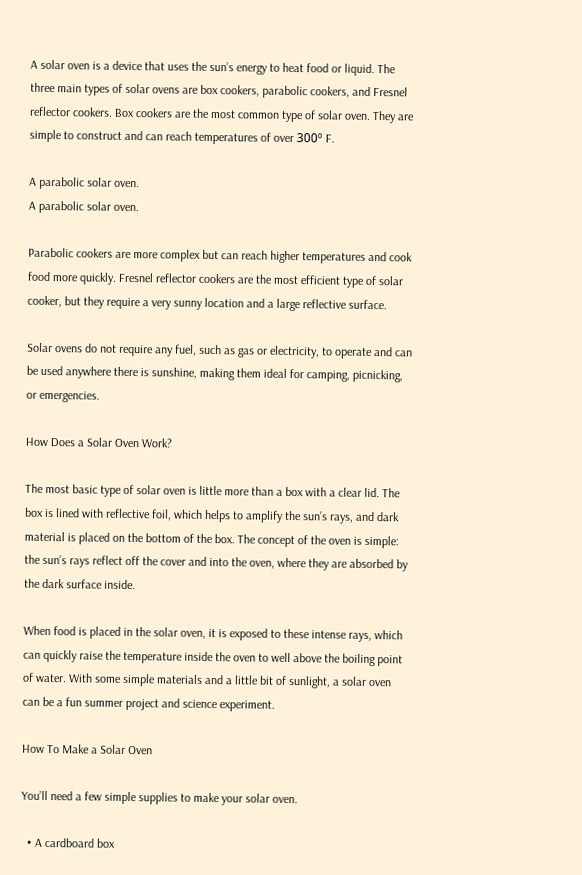A solar oven is a device that uses the sun’s energy to heat food or liquid. The three main types of solar ovens are box cookers, parabolic cookers, and Fresnel reflector cookers. Box cookers are the most common type of solar oven. They are simple to construct and can reach temperatures of over 300º F.

A parabolic solar oven.
A parabolic solar oven.

Parabolic cookers are more complex but can reach higher temperatures and cook food more quickly. Fresnel reflector cookers are the most efficient type of solar cooker, but they require a very sunny location and a large reflective surface.

Solar ovens do not require any fuel, such as gas or electricity, to operate and can be used anywhere there is sunshine, making them ideal for camping, picnicking, or emergencies.

How Does a Solar Oven Work?

The most basic type of solar oven is little more than a box with a clear lid. The box is lined with reflective foil, which helps to amplify the sun’s rays, and dark material is placed on the bottom of the box. The concept of the oven is simple: the sun’s rays reflect off the cover and into the oven, where they are absorbed by the dark surface inside.

When food is placed in the solar oven, it is exposed to these intense rays, which can quickly raise the temperature inside the oven to well above the boiling point of water. With some simple materials and a little bit of sunlight, a solar oven can be a fun summer project and science experiment.

How To Make a Solar Oven

You’ll need a few simple supplies to make your solar oven.

  • A cardboard box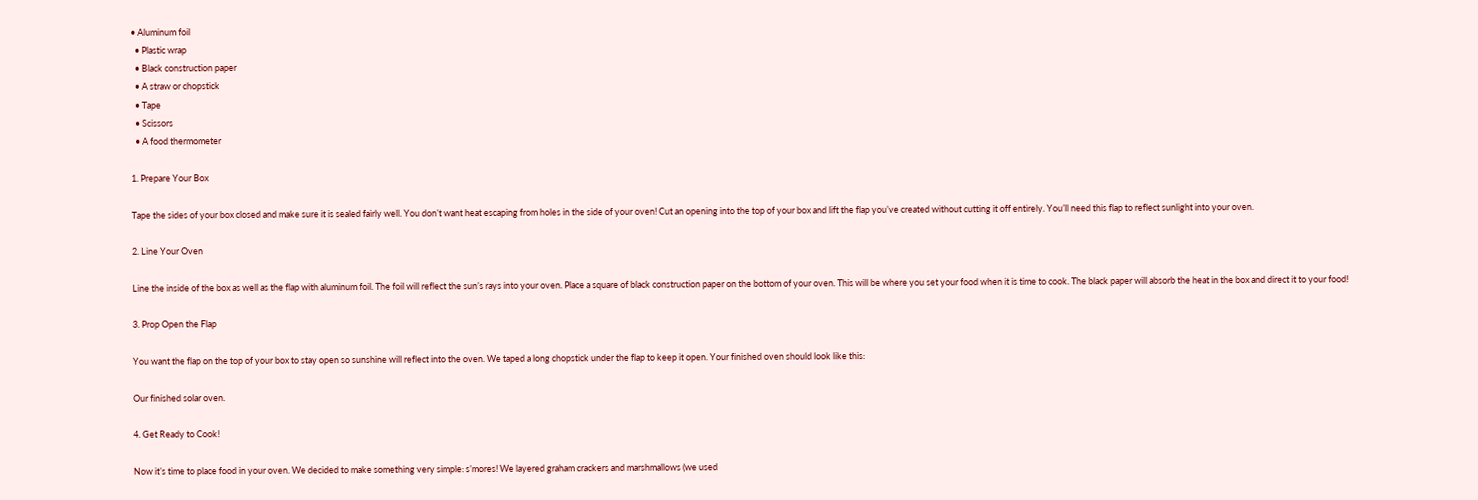• Aluminum foil
  • Plastic wrap
  • Black construction paper
  • A straw or chopstick
  • Tape
  • Scissors
  • A food thermometer

1. Prepare Your Box

Tape the sides of your box closed and make sure it is sealed fairly well. You don’t want heat escaping from holes in the side of your oven! Cut an opening into the top of your box and lift the flap you’ve created without cutting it off entirely. You’ll need this flap to reflect sunlight into your oven.

2. Line Your Oven

Line the inside of the box as well as the flap with aluminum foil. The foil will reflect the sun’s rays into your oven. Place a square of black construction paper on the bottom of your oven. This will be where you set your food when it is time to cook. The black paper will absorb the heat in the box and direct it to your food!

3. Prop Open the Flap

You want the flap on the top of your box to stay open so sunshine will reflect into the oven. We taped a long chopstick under the flap to keep it open. Your finished oven should look like this:

Our finished solar oven.

4. Get Ready to Cook!

Now it’s time to place food in your oven. We decided to make something very simple: s’mores! We layered graham crackers and marshmallows (we used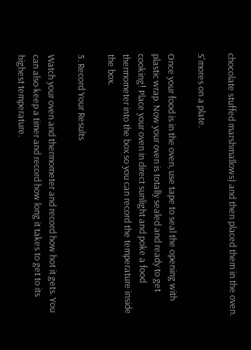chocolate stuffed marshmallows) and then placed them in the oven.

S'mores on a plate.

Once your food is in the oven, use tape to seal the opening with plastic wrap. Now your oven is totally sealed and ready to get cooking! Place your oven in direct sunlight and poke a food thermometer into the box so you can record the temperature inside the box.

5. Record Your Results

Watch your oven and thermometer and record how hot it gets. You can also keep a timer and record how long it takes to get to its highest temperature.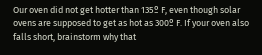Our oven did not get hotter than 135º F, even though solar ovens are supposed to get as hot as 300º F. If your oven also falls short, brainstorm why that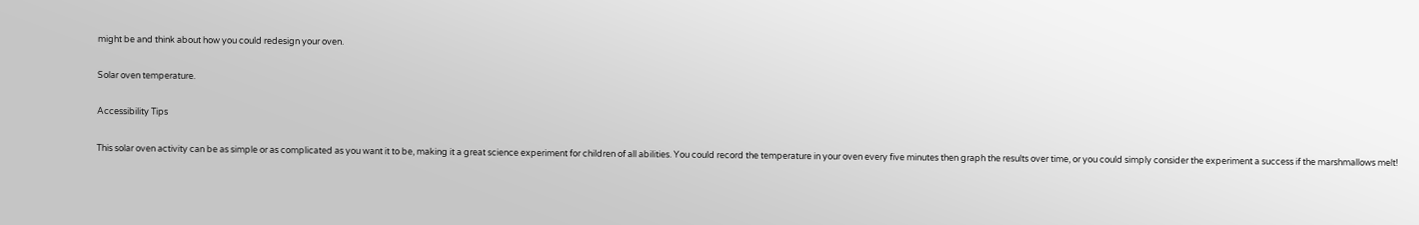might be and think about how you could redesign your oven.

Solar oven temperature.

Accessibility Tips

This solar oven activity can be as simple or as complicated as you want it to be, making it a great science experiment for children of all abilities. You could record the temperature in your oven every five minutes then graph the results over time, or you could simply consider the experiment a success if the marshmallows melt!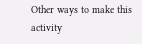Other ways to make this activity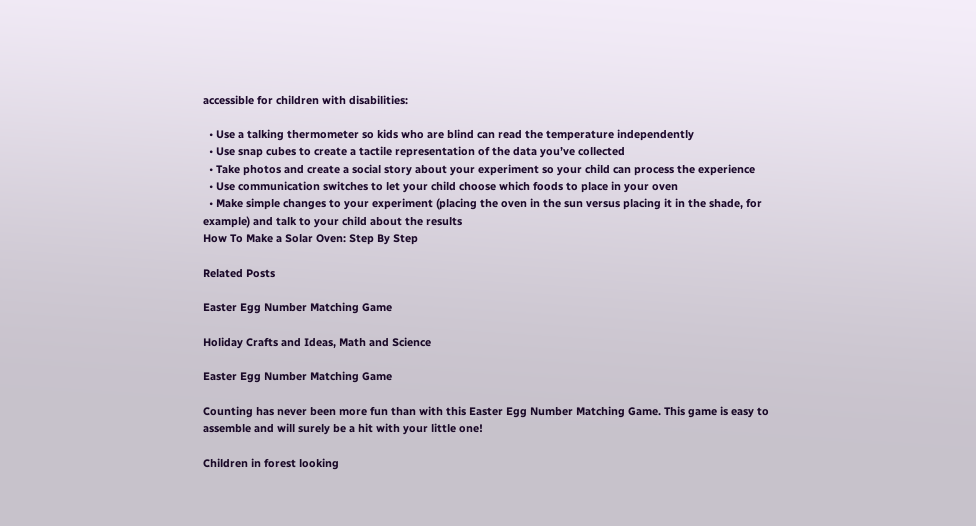accessible for children with disabilities:

  • Use a talking thermometer so kids who are blind can read the temperature independently
  • Use snap cubes to create a tactile representation of the data you’ve collected
  • Take photos and create a social story about your experiment so your child can process the experience
  • Use communication switches to let your child choose which foods to place in your oven
  • Make simple changes to your experiment (placing the oven in the sun versus placing it in the shade, for example) and talk to your child about the results
How To Make a Solar Oven: Step By Step

Related Posts

Easter Egg Number Matching Game

Holiday Crafts and Ideas, Math and Science

Easter Egg Number Matching Game

Counting has never been more fun than with this Easter Egg Number Matching Game. This game is easy to assemble and will surely be a hit with your little one!

Children in forest looking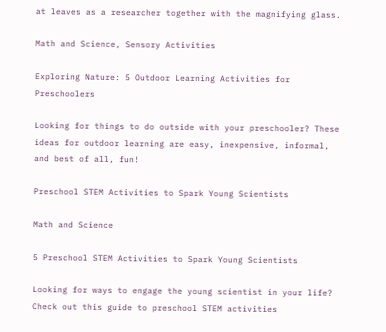at leaves as a researcher together with the magnifying glass.

Math and Science, Sensory Activities

Exploring Nature: 5 Outdoor Learning Activities for Preschoolers

Looking for things to do outside with your preschooler? These ideas for outdoor learning are easy, inexpensive, informal, and best of all, fun!

Preschool STEM Activities to Spark Young Scientists

Math and Science

5 Preschool STEM Activities to Spark Young Scientists

Looking for ways to engage the young scientist in your life? Check out this guide to preschool STEM activities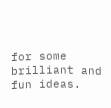for some brilliant and fun ideas.